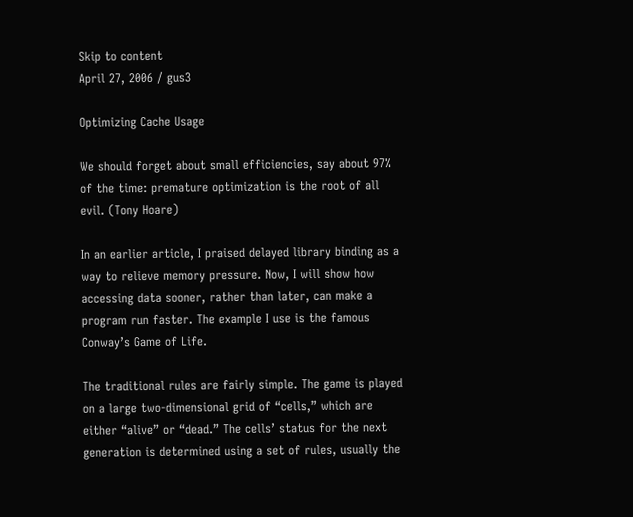Skip to content
April 27, 2006 / gus3

Optimizing Cache Usage

We should forget about small efficiencies, say about 97% of the time: premature optimization is the root of all evil. (Tony Hoare)

In an earlier article, I praised delayed library binding as a way to relieve memory pressure. Now, I will show how accessing data sooner, rather than later, can make a program run faster. The example I use is the famous Conway’s Game of Life.

The traditional rules are fairly simple. The game is played on a large two-dimensional grid of “cells,” which are either “alive” or “dead.” The cells’ status for the next generation is determined using a set of rules, usually the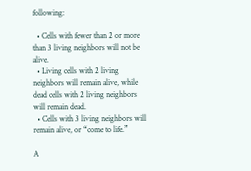following:

  • Cells with fewer than 2 or more than 3 living neighbors will not be alive.
  • Living cells with 2 living neighbors will remain alive, while dead cells with 2 living neighbors will remain dead.
  • Cells with 3 living neighbors will remain alive, or “come to life.”

A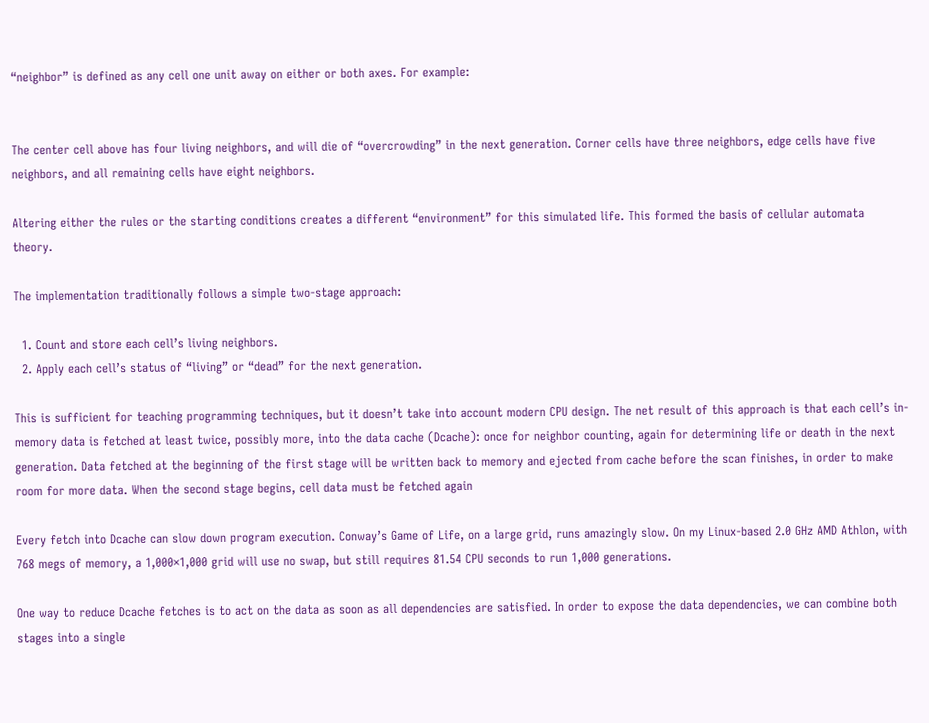“neighbor” is defined as any cell one unit away on either or both axes. For example:


The center cell above has four living neighbors, and will die of “overcrowding” in the next generation. Corner cells have three neighbors, edge cells have five neighbors, and all remaining cells have eight neighbors.

Altering either the rules or the starting conditions creates a different “environment” for this simulated life. This formed the basis of cellular automata theory.

The implementation traditionally follows a simple two-stage approach:

  1. Count and store each cell’s living neighbors.
  2. Apply each cell’s status of “living” or “dead” for the next generation.

This is sufficient for teaching programming techniques, but it doesn’t take into account modern CPU design. The net result of this approach is that each cell’s in-memory data is fetched at least twice, possibly more, into the data cache (Dcache): once for neighbor counting, again for determining life or death in the next generation. Data fetched at the beginning of the first stage will be written back to memory and ejected from cache before the scan finishes, in order to make room for more data. When the second stage begins, cell data must be fetched again

Every fetch into Dcache can slow down program execution. Conway’s Game of Life, on a large grid, runs amazingly slow. On my Linux-based 2.0 GHz AMD Athlon, with 768 megs of memory, a 1,000×1,000 grid will use no swap, but still requires 81.54 CPU seconds to run 1,000 generations.

One way to reduce Dcache fetches is to act on the data as soon as all dependencies are satisfied. In order to expose the data dependencies, we can combine both stages into a single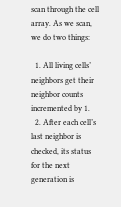scan through the cell array. As we scan, we do two things:

  1. All living cells’ neighbors get their neighbor counts incremented by 1.
  2. After each cell’s last neighbor is checked, its status for the next generation is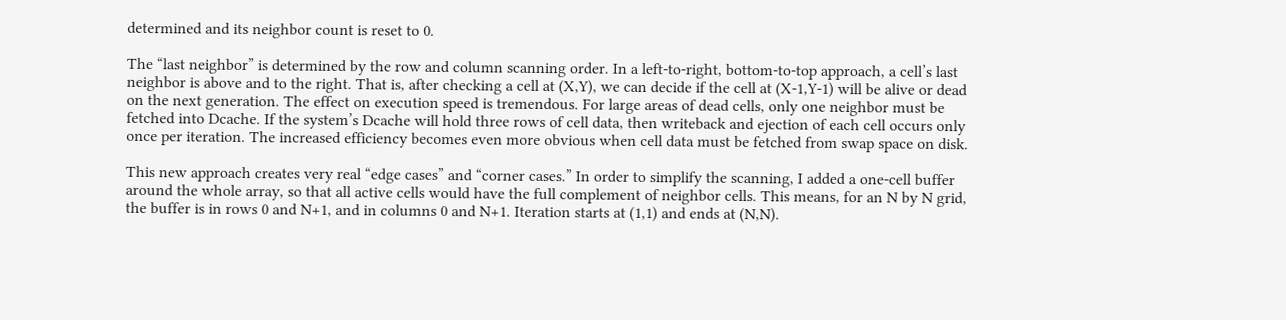determined and its neighbor count is reset to 0.

The “last neighbor” is determined by the row and column scanning order. In a left-to-right, bottom-to-top approach, a cell’s last neighbor is above and to the right. That is, after checking a cell at (X,Y), we can decide if the cell at (X-1,Y-1) will be alive or dead on the next generation. The effect on execution speed is tremendous. For large areas of dead cells, only one neighbor must be fetched into Dcache. If the system’s Dcache will hold three rows of cell data, then writeback and ejection of each cell occurs only once per iteration. The increased efficiency becomes even more obvious when cell data must be fetched from swap space on disk.

This new approach creates very real “edge cases” and “corner cases.” In order to simplify the scanning, I added a one-cell buffer around the whole array, so that all active cells would have the full complement of neighbor cells. This means, for an N by N grid, the buffer is in rows 0 and N+1, and in columns 0 and N+1. Iteration starts at (1,1) and ends at (N,N).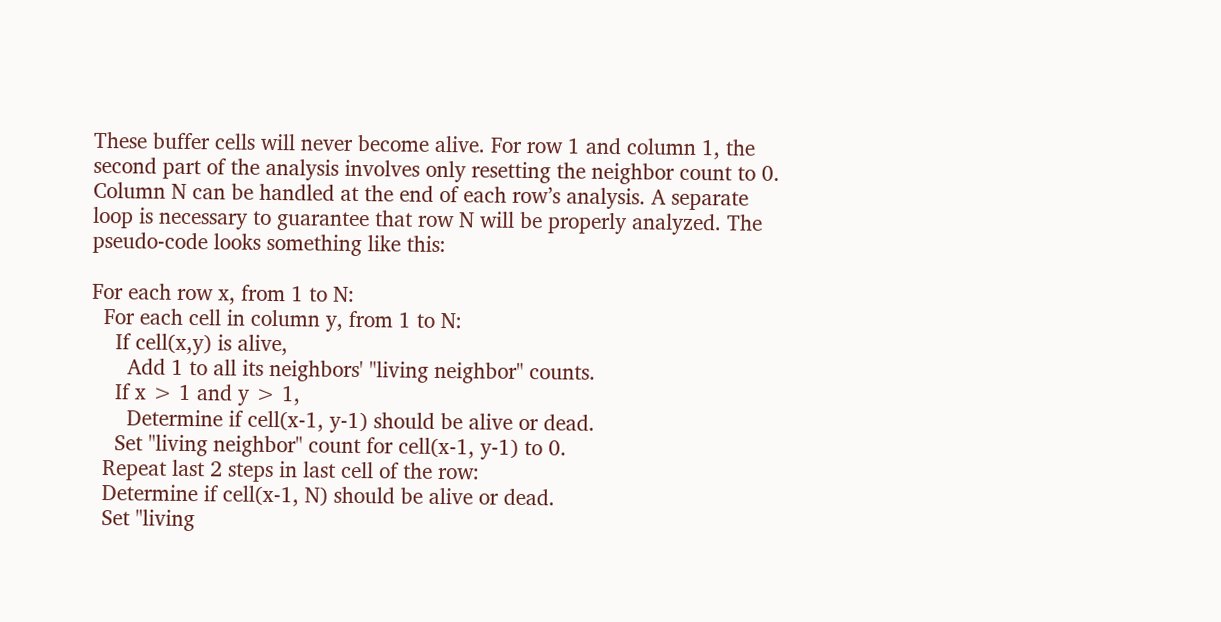These buffer cells will never become alive. For row 1 and column 1, the second part of the analysis involves only resetting the neighbor count to 0. Column N can be handled at the end of each row’s analysis. A separate loop is necessary to guarantee that row N will be properly analyzed. The pseudo-code looks something like this:

For each row x, from 1 to N:
  For each cell in column y, from 1 to N:
    If cell(x,y) is alive,
      Add 1 to all its neighbors' "living neighbor" counts.
    If x > 1 and y > 1,
      Determine if cell(x-1, y-1) should be alive or dead.
    Set "living neighbor" count for cell(x-1, y-1) to 0.
  Repeat last 2 steps in last cell of the row:
  Determine if cell(x-1, N) should be alive or dead.
  Set "living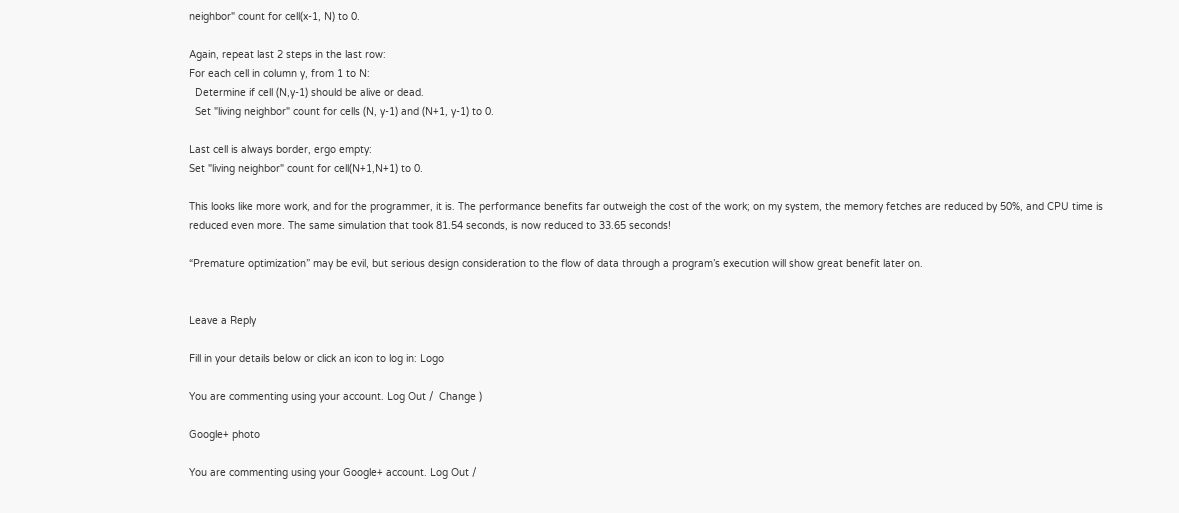neighbor" count for cell(x-1, N) to 0.

Again, repeat last 2 steps in the last row:
For each cell in column y, from 1 to N:
  Determine if cell (N,y-1) should be alive or dead.
  Set "living neighbor" count for cells (N, y-1) and (N+1, y-1) to 0.

Last cell is always border, ergo empty:
Set "living neighbor" count for cell(N+1,N+1) to 0.

This looks like more work, and for the programmer, it is. The performance benefits far outweigh the cost of the work; on my system, the memory fetches are reduced by 50%, and CPU time is reduced even more. The same simulation that took 81.54 seconds, is now reduced to 33.65 seconds!

“Premature optimization” may be evil, but serious design consideration to the flow of data through a program’s execution will show great benefit later on.


Leave a Reply

Fill in your details below or click an icon to log in: Logo

You are commenting using your account. Log Out /  Change )

Google+ photo

You are commenting using your Google+ account. Log Out /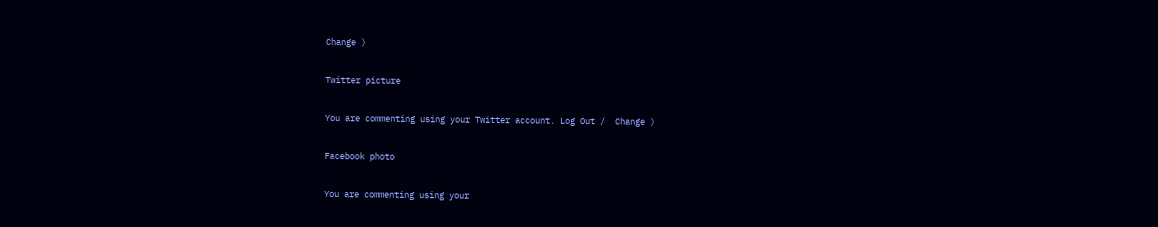Change )

Twitter picture

You are commenting using your Twitter account. Log Out /  Change )

Facebook photo

You are commenting using your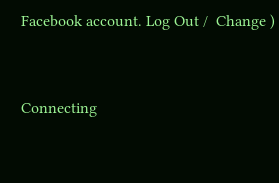Facebook account. Log Out /  Change )


Connecting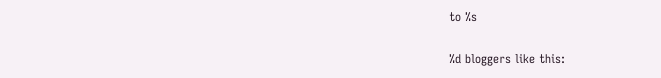to %s

%d bloggers like this: